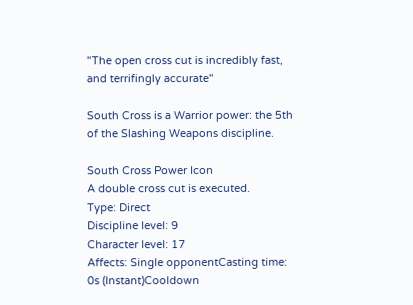"The open cross cut is incredibly fast, and terrifingly accurate"

South Cross is a Warrior power: the 5th of the Slashing Weapons discipline.

South Cross Power Icon
A double cross cut is executed.
Type: Direct
Discipline level: 9
Character level: 17
Affects: Single opponentCasting time: 0s (Instant)Cooldown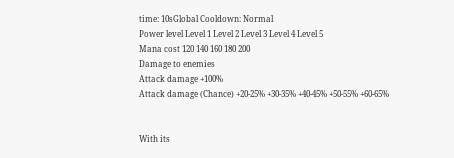time: 10sGlobal Cooldown: Normal
Power level Level 1 Level 2 Level 3 Level 4 Level 5
Mana cost 120 140 160 180 200
Damage to enemies
Attack damage +100%
Attack damage (Chance) +20-25% +30-35% +40-45% +50-55% +60-65%


With its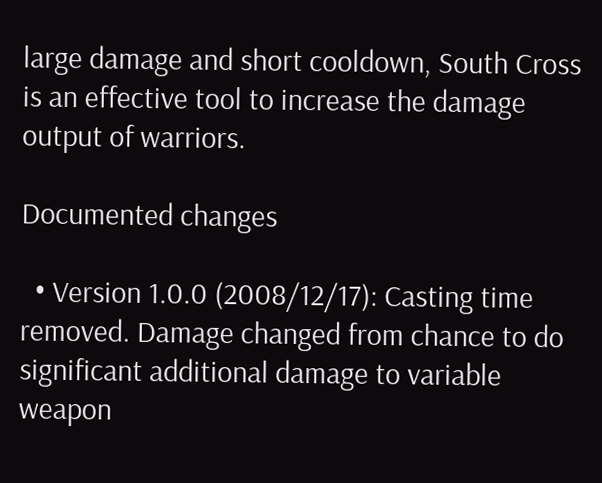large damage and short cooldown, South Cross is an effective tool to increase the damage output of warriors.

Documented changes

  • Version 1.0.0 (2008/12/17): Casting time removed. Damage changed from chance to do significant additional damage to variable weapon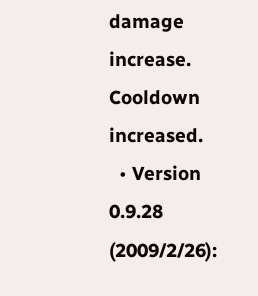damage increase. Cooldown increased.
  • Version 0.9.28 (2009/2/26):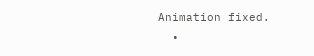Animation fixed.
  •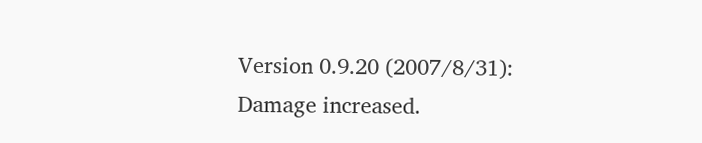Version 0.9.20 (2007/8/31): Damage increased.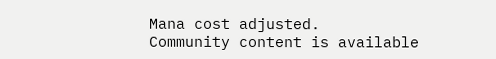Mana cost adjusted.
Community content is available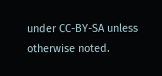under CC-BY-SA unless otherwise noted.